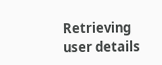Retrieving user details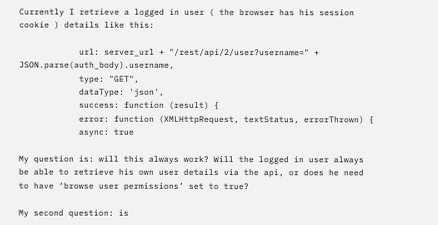Currently I retrieve a logged in user ( the browser has his session cookie ) details like this:

            url: server_url + "/rest/api/2/user?username=" + JSON.parse(auth_body).username,
            type: "GET",
            dataType: 'json',
            success: function (result) {
            error: function (XMLHttpRequest, textStatus, errorThrown) {
            async: true

My question is: will this always work? Will the logged in user always be able to retrieve his own user details via the api, or does he need to have ‘browse user permissions’ set to true?

My second question: is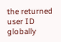the returned user ID globally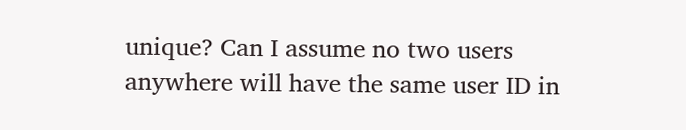unique? Can I assume no two users anywhere will have the same user ID in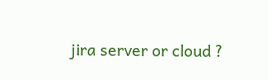jira server or cloud ?